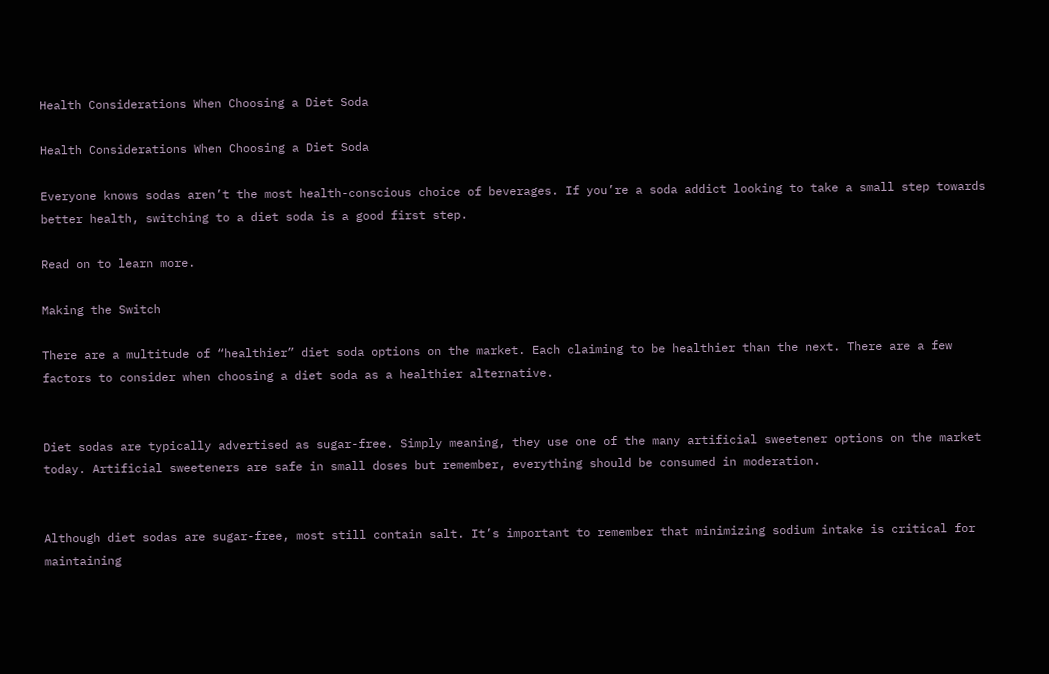Health Considerations When Choosing a Diet Soda

Health Considerations When Choosing a Diet Soda

Everyone knows sodas aren’t the most health-conscious choice of beverages. If you’re a soda addict looking to take a small step towards better health, switching to a diet soda is a good first step.

Read on to learn more.

Making the Switch

There are a multitude of “healthier” diet soda options on the market. Each claiming to be healthier than the next. There are a few factors to consider when choosing a diet soda as a healthier alternative.


Diet sodas are typically advertised as sugar-free. Simply meaning, they use one of the many artificial sweetener options on the market today. Artificial sweeteners are safe in small doses but remember, everything should be consumed in moderation.


Although diet sodas are sugar-free, most still contain salt. It’s important to remember that minimizing sodium intake is critical for maintaining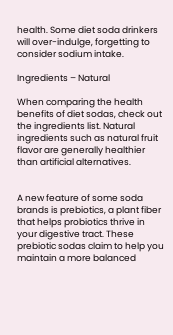health. Some diet soda drinkers will over-indulge, forgetting to consider sodium intake.

Ingredients – Natural

When comparing the health benefits of diet sodas, check out the ingredients list. Natural ingredients such as natural fruit flavor are generally healthier than artificial alternatives.


A new feature of some soda brands is prebiotics, a plant fiber that helps probiotics thrive in your digestive tract. These prebiotic sodas claim to help you maintain a more balanced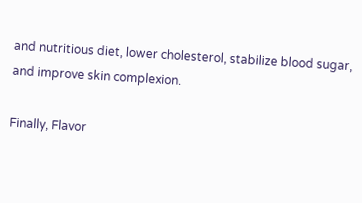and nutritious diet, lower cholesterol, stabilize blood sugar, and improve skin complexion.

Finally, Flavor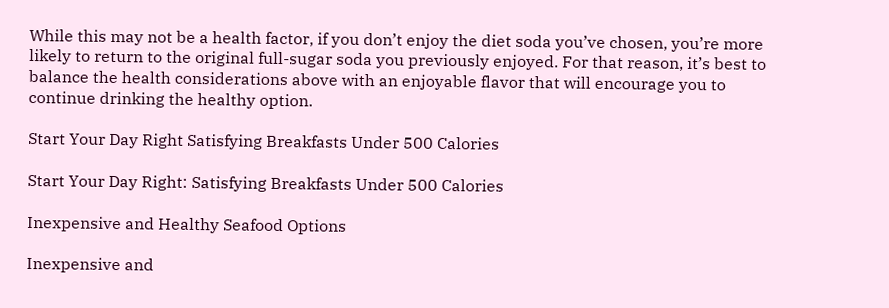While this may not be a health factor, if you don’t enjoy the diet soda you’ve chosen, you’re more likely to return to the original full-sugar soda you previously enjoyed. For that reason, it’s best to balance the health considerations above with an enjoyable flavor that will encourage you to continue drinking the healthy option.

Start Your Day Right Satisfying Breakfasts Under 500 Calories

Start Your Day Right: Satisfying Breakfasts Under 500 Calories

Inexpensive and Healthy Seafood Options

Inexpensive and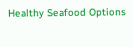Healthy Seafood Options